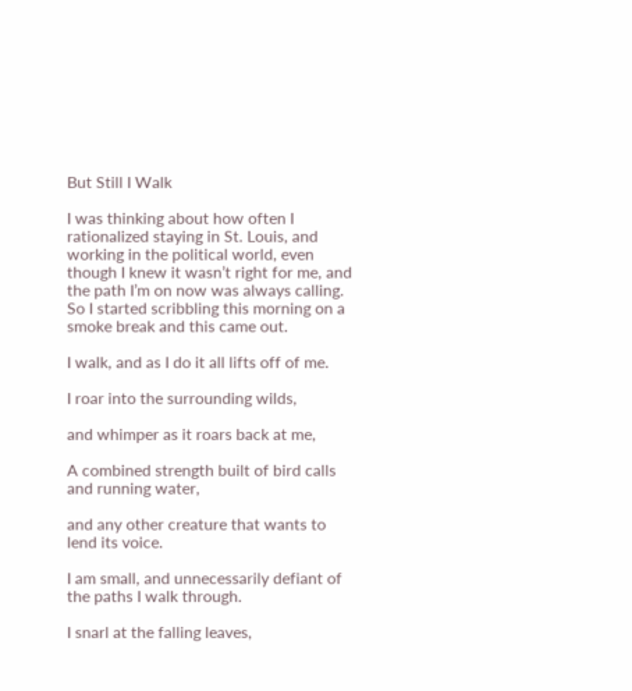But Still I Walk

I was thinking about how often I rationalized staying in St. Louis, and working in the political world, even though I knew it wasn’t right for me, and the path I’m on now was always calling. So I started scribbling this morning on a smoke break and this came out.

I walk, and as I do it all lifts off of me.

I roar into the surrounding wilds,

and whimper as it roars back at me,

A combined strength built of bird calls and running water,

and any other creature that wants to lend its voice.

I am small, and unnecessarily defiant of the paths I walk through.

I snarl at the falling leaves,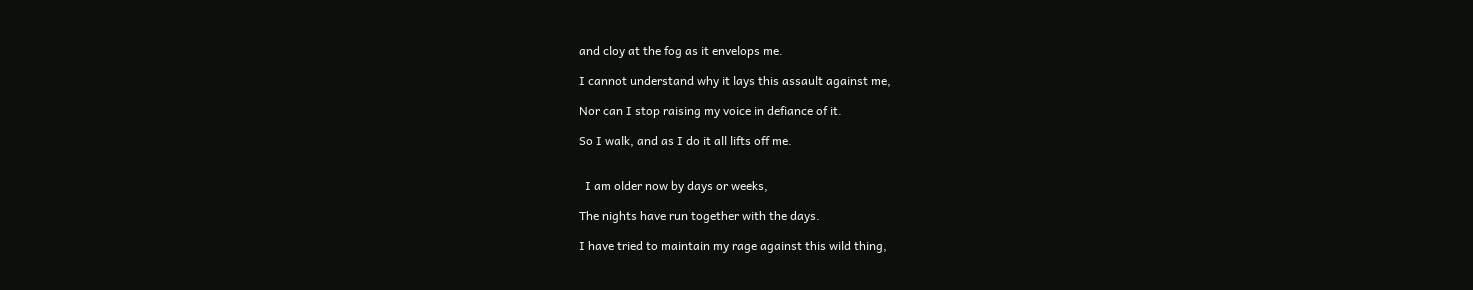and cloy at the fog as it envelops me.

I cannot understand why it lays this assault against me,

Nor can I stop raising my voice in defiance of it.

So I walk, and as I do it all lifts off me.


  I am older now by days or weeks,

The nights have run together with the days.

I have tried to maintain my rage against this wild thing,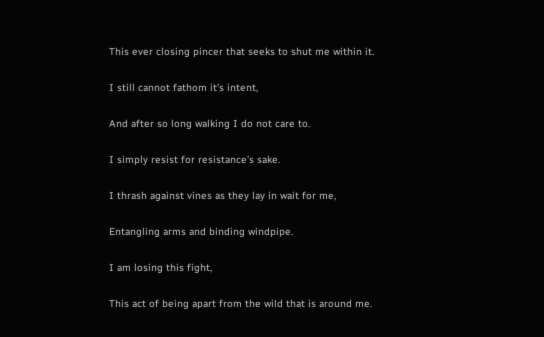This ever closing pincer that seeks to shut me within it.

I still cannot fathom it’s intent,

And after so long walking I do not care to.

I simply resist for resistance’s sake.

I thrash against vines as they lay in wait for me,

Entangling arms and binding windpipe.

I am losing this fight,

This act of being apart from the wild that is around me.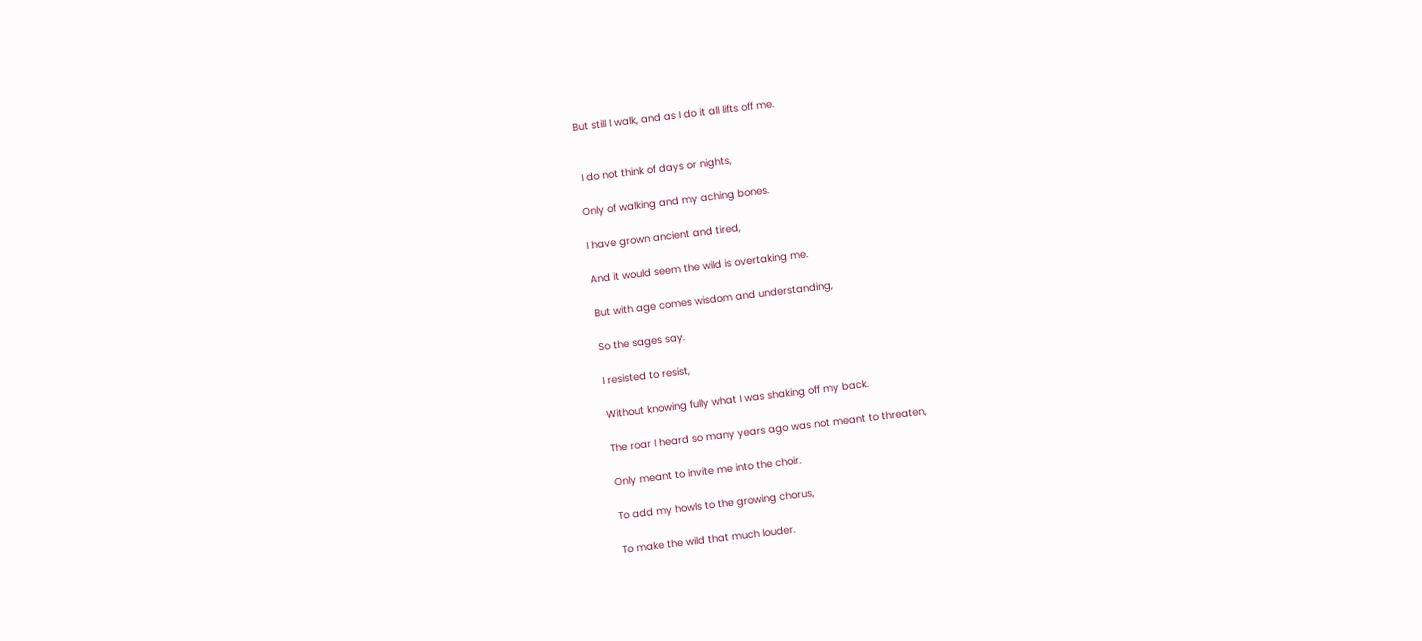But still I walk, and as I do it all lifts off me.


 I do not think of days or nights,

Only of walking and my aching bones.

I have grown ancient and tired,

And it would seem the wild is overtaking me.

But with age comes wisdom and understanding,

So the sages say.

I resisted to resist,

Without knowing fully what I was shaking off my back.

The roar I heard so many years ago was not meant to threaten,

Only meant to invite me into the choir.

To add my howls to the growing chorus,

To make the wild that much louder.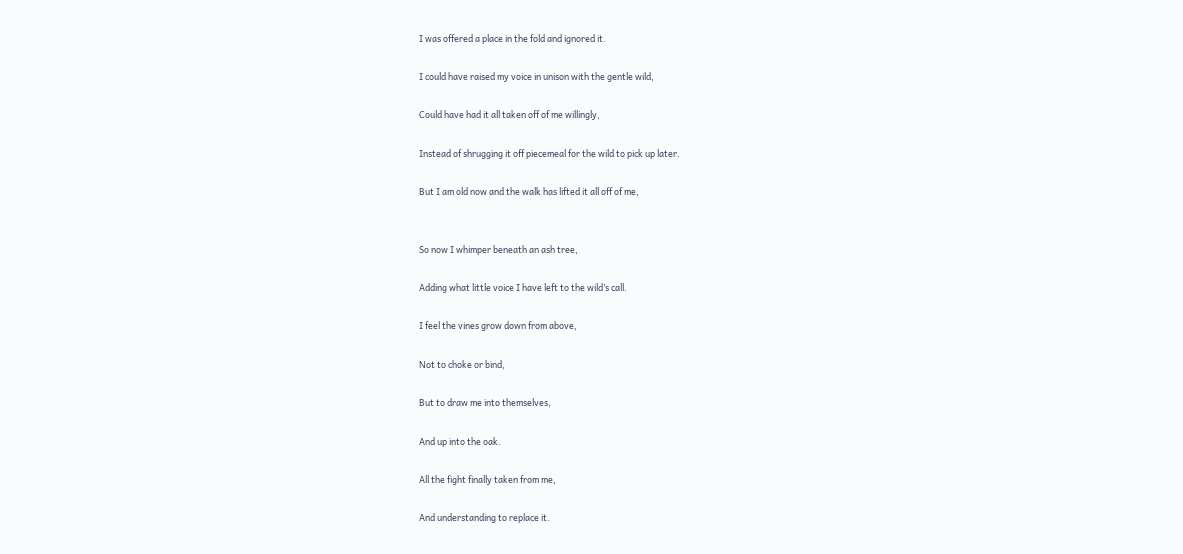I was offered a place in the fold and ignored it.

I could have raised my voice in unison with the gentle wild,

Could have had it all taken off of me willingly,

Instead of shrugging it off piecemeal for the wild to pick up later.

But I am old now and the walk has lifted it all off of me,


So now I whimper beneath an ash tree,

Adding what little voice I have left to the wild’s call.

I feel the vines grow down from above,

Not to choke or bind,

But to draw me into themselves,

And up into the oak.

All the fight finally taken from me,

And understanding to replace it.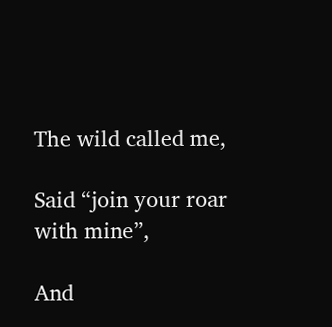The wild called me,

Said “join your roar with mine”,

And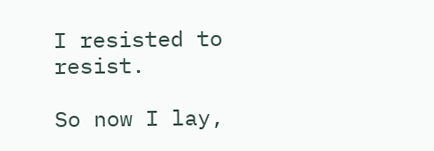I resisted to resist.

So now I lay,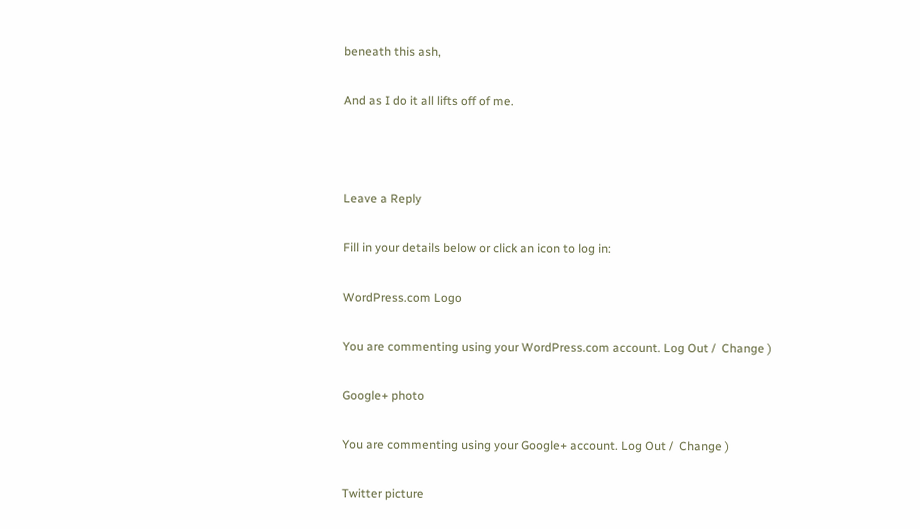beneath this ash,

And as I do it all lifts off of me.



Leave a Reply

Fill in your details below or click an icon to log in:

WordPress.com Logo

You are commenting using your WordPress.com account. Log Out /  Change )

Google+ photo

You are commenting using your Google+ account. Log Out /  Change )

Twitter picture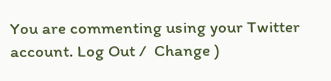You are commenting using your Twitter account. Log Out /  Change )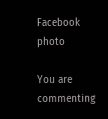Facebook photo

You are commenting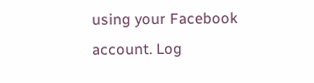using your Facebook account. Log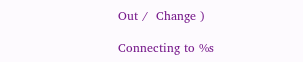Out /  Change )

Connecting to %s